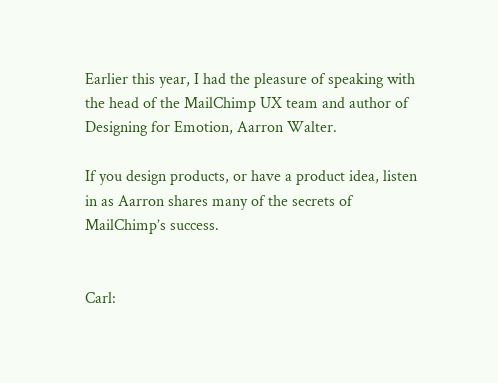Earlier this year, I had the pleasure of speaking with the head of the MailChimp UX team and author of Designing for Emotion, Aarron Walter.

If you design products, or have a product idea, listen in as Aarron shares many of the secrets of MailChimp’s success.


Carl: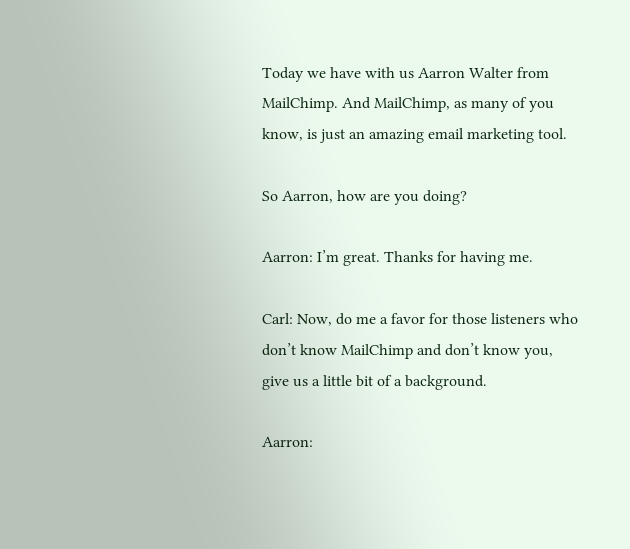Today we have with us Aarron Walter from MailChimp. And MailChimp, as many of you know, is just an amazing email marketing tool.

So Aarron, how are you doing?

Aarron: I’m great. Thanks for having me.

Carl: Now, do me a favor for those listeners who don’t know MailChimp and don’t know you, give us a little bit of a background.

Aarron: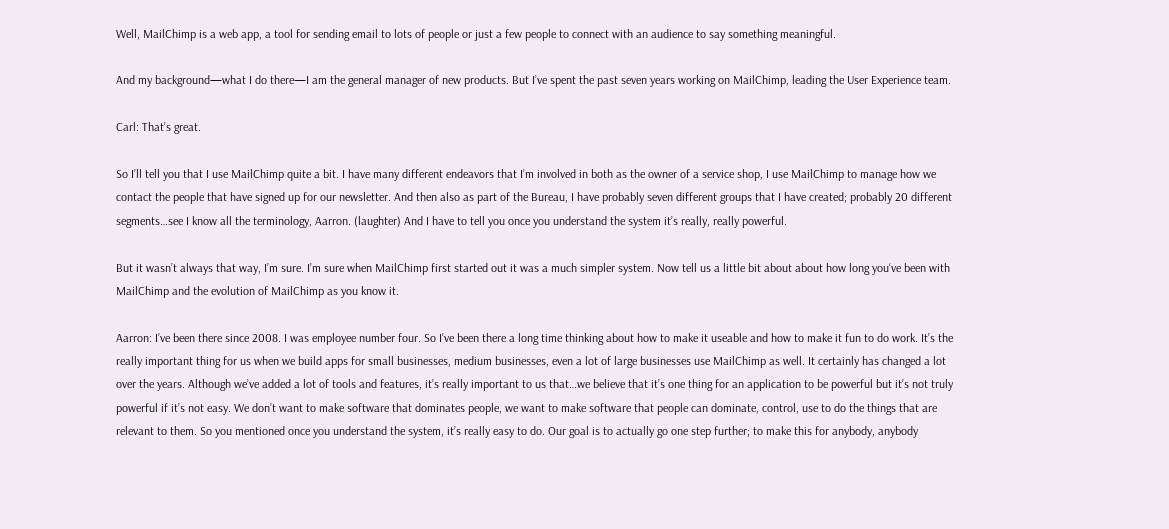Well, MailChimp is a web app, a tool for sending email to lots of people or just a few people to connect with an audience to say something meaningful.

And my background—what I do there—I am the general manager of new products. But I’ve spent the past seven years working on MailChimp, leading the User Experience team.

Carl: That’s great.

So I’ll tell you that I use MailChimp quite a bit. I have many different endeavors that I’m involved in both as the owner of a service shop, I use MailChimp to manage how we contact the people that have signed up for our newsletter. And then also as part of the Bureau, I have probably seven different groups that I have created; probably 20 different segments…see I know all the terminology, Aarron. (laughter) And I have to tell you once you understand the system it’s really, really powerful.

But it wasn’t always that way, I’m sure. I’m sure when MailChimp first started out it was a much simpler system. Now tell us a little bit about about how long you‘ve been with MailChimp and the evolution of MailChimp as you know it.

Aarron: I’ve been there since 2008. I was employee number four. So I’ve been there a long time thinking about how to make it useable and how to make it fun to do work. It’s the really important thing for us when we build apps for small businesses, medium businesses, even a lot of large businesses use MailChimp as well. It certainly has changed a lot over the years. Although we’ve added a lot of tools and features, it’s really important to us that…we believe that it’s one thing for an application to be powerful but it’s not truly powerful if it’s not easy. We don’t want to make software that dominates people, we want to make software that people can dominate, control, use to do the things that are relevant to them. So you mentioned once you understand the system, it’s really easy to do. Our goal is to actually go one step further; to make this for anybody, anybody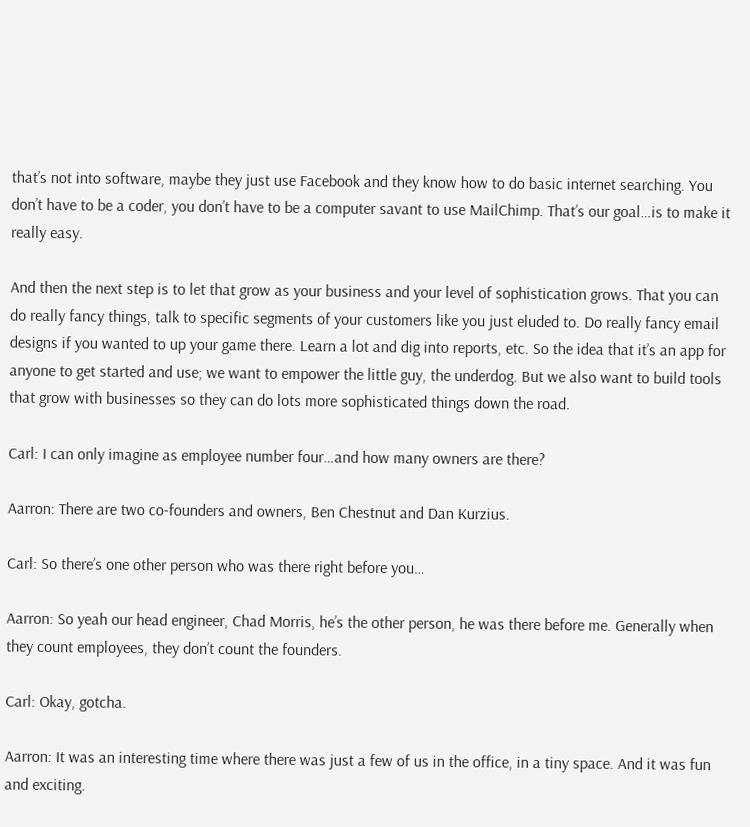that’s not into software, maybe they just use Facebook and they know how to do basic internet searching. You don’t have to be a coder, you don’t have to be a computer savant to use MailChimp. That’s our goal…is to make it really easy.

And then the next step is to let that grow as your business and your level of sophistication grows. That you can do really fancy things, talk to specific segments of your customers like you just eluded to. Do really fancy email designs if you wanted to up your game there. Learn a lot and dig into reports, etc. So the idea that it’s an app for anyone to get started and use; we want to empower the little guy, the underdog. But we also want to build tools that grow with businesses so they can do lots more sophisticated things down the road.

Carl: I can only imagine as employee number four…and how many owners are there?

Aarron: There are two co-founders and owners, Ben Chestnut and Dan Kurzius.

Carl: So there’s one other person who was there right before you…

Aarron: So yeah our head engineer, Chad Morris, he’s the other person, he was there before me. Generally when they count employees, they don’t count the founders.

Carl: Okay, gotcha.

Aarron: It was an interesting time where there was just a few of us in the office, in a tiny space. And it was fun and exciting.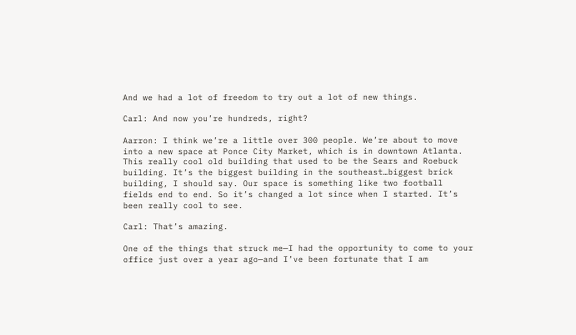And we had a lot of freedom to try out a lot of new things.

Carl: And now you’re hundreds, right?

Aarron: I think we’re a little over 300 people. We’re about to move into a new space at Ponce City Market, which is in downtown Atlanta. This really cool old building that used to be the Sears and Roebuck building. It’s the biggest building in the southeast…biggest brick building, I should say. Our space is something like two football fields end to end. So it’s changed a lot since when I started. It’s been really cool to see.

Carl: That’s amazing.

One of the things that struck me—I had the opportunity to come to your office just over a year ago—and I’ve been fortunate that I am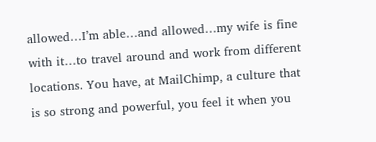allowed…I’m able…and allowed…my wife is fine with it…to travel around and work from different locations. You have, at MailChimp, a culture that is so strong and powerful, you feel it when you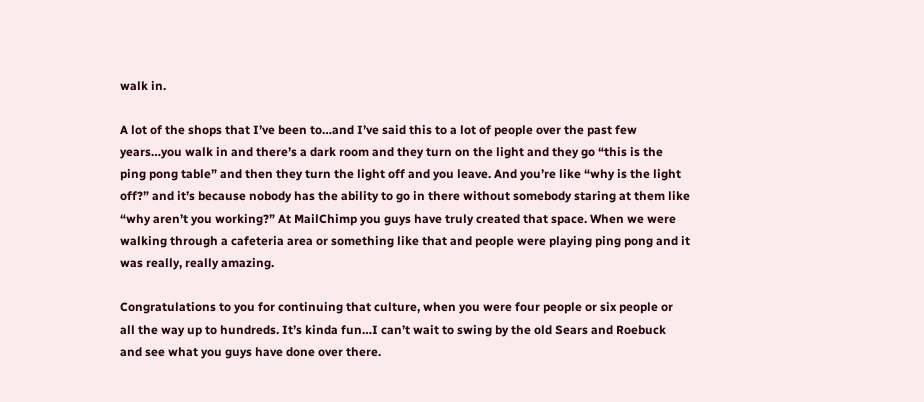walk in.

A lot of the shops that I’ve been to…and I’ve said this to a lot of people over the past few years…you walk in and there’s a dark room and they turn on the light and they go “this is the ping pong table” and then they turn the light off and you leave. And you’re like “why is the light off?” and it’s because nobody has the ability to go in there without somebody staring at them like “why aren’t you working?” At MailChimp you guys have truly created that space. When we were walking through a cafeteria area or something like that and people were playing ping pong and it was really, really amazing.

Congratulations to you for continuing that culture, when you were four people or six people or all the way up to hundreds. It’s kinda fun…I can’t wait to swing by the old Sears and Roebuck and see what you guys have done over there.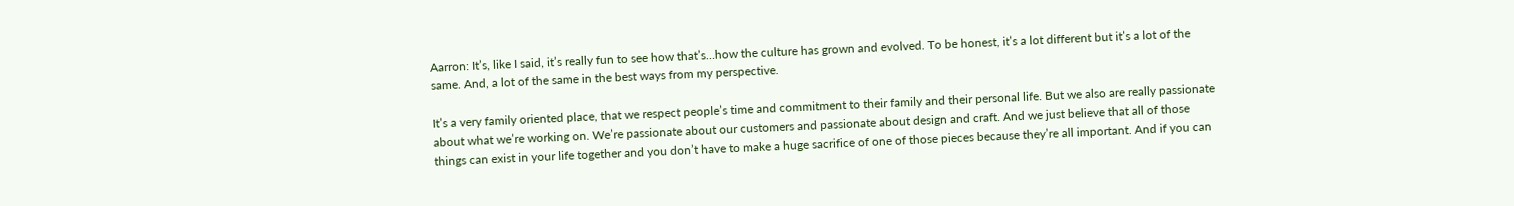Aarron: It’s, like I said, it’s really fun to see how that’s…how the culture has grown and evolved. To be honest, it’s a lot different but it’s a lot of the same. And, a lot of the same in the best ways from my perspective.

It’s a very family oriented place, that we respect people’s time and commitment to their family and their personal life. But we also are really passionate about what we’re working on. We’re passionate about our customers and passionate about design and craft. And we just believe that all of those things can exist in your life together and you don’t have to make a huge sacrifice of one of those pieces because they’re all important. And if you can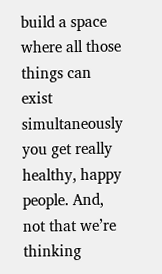build a space where all those things can exist simultaneously you get really healthy, happy people. And, not that we’re thinking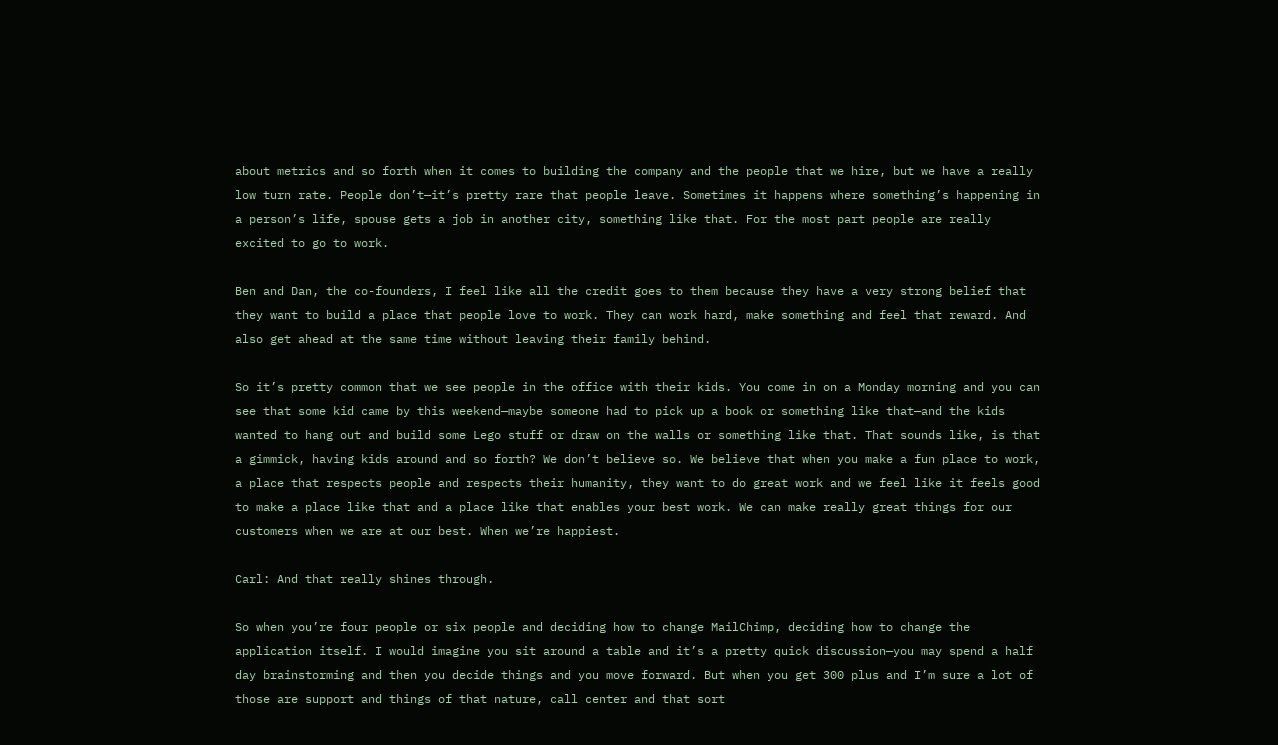about metrics and so forth when it comes to building the company and the people that we hire, but we have a really low turn rate. People don’t—it’s pretty rare that people leave. Sometimes it happens where something’s happening in a person’s life, spouse gets a job in another city, something like that. For the most part people are really excited to go to work.

Ben and Dan, the co-founders, I feel like all the credit goes to them because they have a very strong belief that they want to build a place that people love to work. They can work hard, make something and feel that reward. And also get ahead at the same time without leaving their family behind.

So it’s pretty common that we see people in the office with their kids. You come in on a Monday morning and you can see that some kid came by this weekend—maybe someone had to pick up a book or something like that—and the kids wanted to hang out and build some Lego stuff or draw on the walls or something like that. That sounds like, is that a gimmick, having kids around and so forth? We don’t believe so. We believe that when you make a fun place to work, a place that respects people and respects their humanity, they want to do great work and we feel like it feels good to make a place like that and a place like that enables your best work. We can make really great things for our customers when we are at our best. When we’re happiest.

Carl: And that really shines through.

So when you’re four people or six people and deciding how to change MailChimp, deciding how to change the application itself. I would imagine you sit around a table and it’s a pretty quick discussion—you may spend a half day brainstorming and then you decide things and you move forward. But when you get 300 plus and I’m sure a lot of those are support and things of that nature, call center and that sort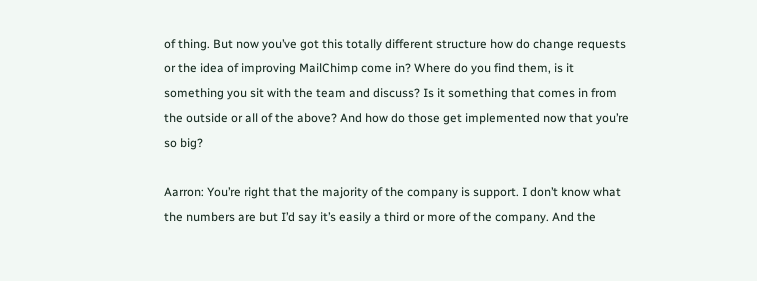of thing. But now you’ve got this totally different structure how do change requests or the idea of improving MailChimp come in? Where do you find them, is it something you sit with the team and discuss? Is it something that comes in from the outside or all of the above? And how do those get implemented now that you’re so big?

Aarron: You’re right that the majority of the company is support. I don’t know what the numbers are but I’d say it’s easily a third or more of the company. And the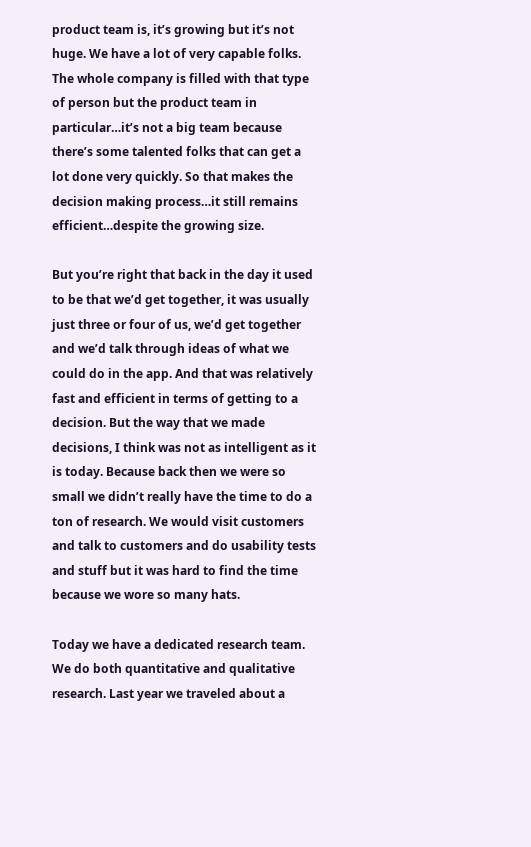product team is, it’s growing but it’s not huge. We have a lot of very capable folks. The whole company is filled with that type of person but the product team in particular…it’s not a big team because there’s some talented folks that can get a lot done very quickly. So that makes the decision making process…it still remains efficient…despite the growing size.

But you’re right that back in the day it used to be that we’d get together, it was usually just three or four of us, we’d get together and we’d talk through ideas of what we could do in the app. And that was relatively fast and efficient in terms of getting to a decision. But the way that we made decisions, I think was not as intelligent as it is today. Because back then we were so small we didn’t really have the time to do a ton of research. We would visit customers and talk to customers and do usability tests and stuff but it was hard to find the time because we wore so many hats.

Today we have a dedicated research team. We do both quantitative and qualitative research. Last year we traveled about a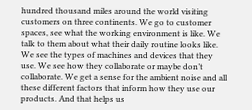hundred thousand miles around the world visiting customers on three continents. We go to customer spaces, see what the working environment is like. We talk to them about what their daily routine looks like. We see the types of machines and devices that they use. We see how they collaborate or maybe don’t collaborate. We get a sense for the ambient noise and all these different factors that inform how they use our products. And that helps us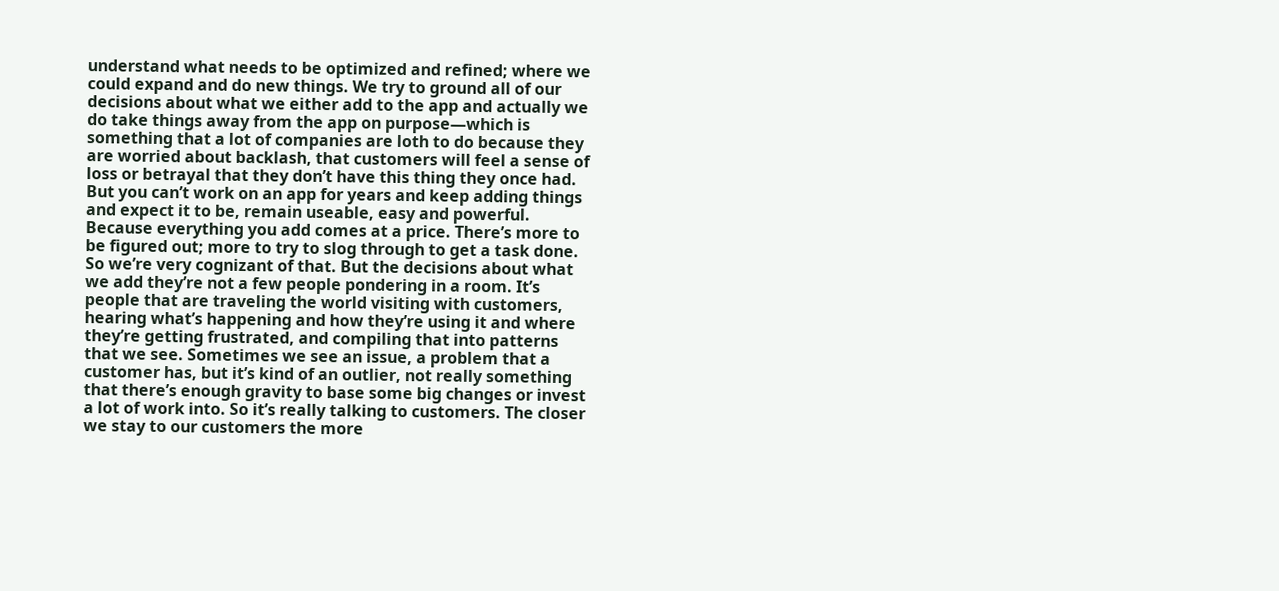understand what needs to be optimized and refined; where we could expand and do new things. We try to ground all of our decisions about what we either add to the app and actually we do take things away from the app on purpose—which is something that a lot of companies are loth to do because they are worried about backlash, that customers will feel a sense of loss or betrayal that they don’t have this thing they once had. But you can’t work on an app for years and keep adding things and expect it to be, remain useable, easy and powerful. Because everything you add comes at a price. There’s more to be figured out; more to try to slog through to get a task done. So we’re very cognizant of that. But the decisions about what we add they’re not a few people pondering in a room. It’s people that are traveling the world visiting with customers, hearing what’s happening and how they’re using it and where they’re getting frustrated, and compiling that into patterns that we see. Sometimes we see an issue, a problem that a customer has, but it’s kind of an outlier, not really something that there’s enough gravity to base some big changes or invest a lot of work into. So it’s really talking to customers. The closer we stay to our customers the more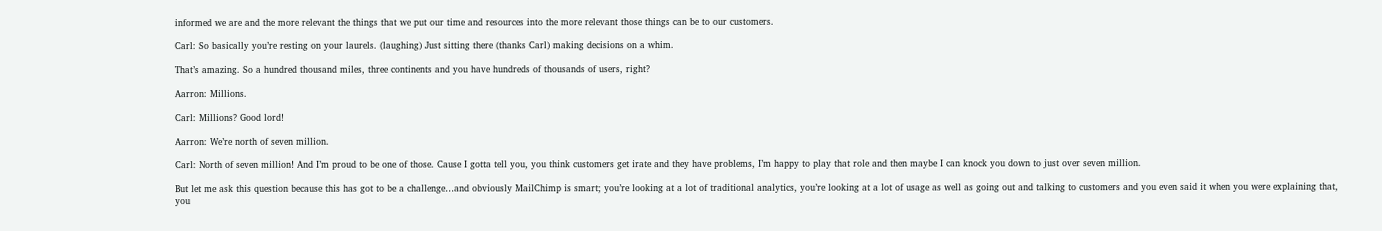informed we are and the more relevant the things that we put our time and resources into the more relevant those things can be to our customers.

Carl: So basically you’re resting on your laurels. (laughing) Just sitting there (thanks Carl) making decisions on a whim.

That’s amazing. So a hundred thousand miles, three continents and you have hundreds of thousands of users, right?

Aarron: Millions.

Carl: Millions? Good lord!

Aarron: We’re north of seven million.

Carl: North of seven million! And I’m proud to be one of those. Cause I gotta tell you, you think customers get irate and they have problems, I’m happy to play that role and then maybe I can knock you down to just over seven million.

But let me ask this question because this has got to be a challenge…and obviously MailChimp is smart; you’re looking at a lot of traditional analytics, you’re looking at a lot of usage as well as going out and talking to customers and you even said it when you were explaining that, you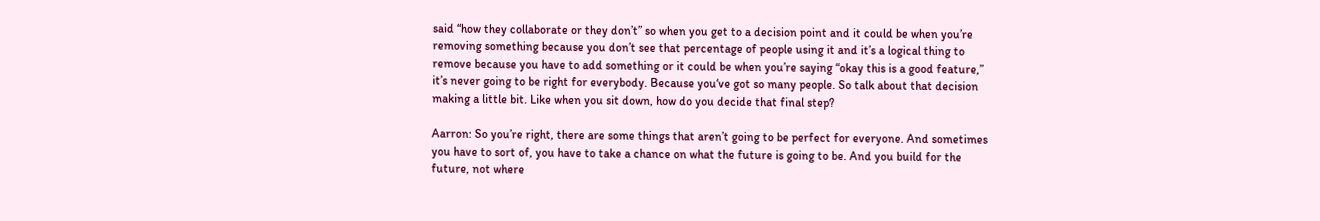said “how they collaborate or they don’t” so when you get to a decision point and it could be when you’re removing something because you don’t see that percentage of people using it and it’s a logical thing to remove because you have to add something or it could be when you’re saying “okay this is a good feature,” it’s never going to be right for everybody. Because you‘ve got so many people. So talk about that decision making a little bit. Like when you sit down, how do you decide that final step?

Aarron: So you’re right, there are some things that aren’t going to be perfect for everyone. And sometimes you have to sort of, you have to take a chance on what the future is going to be. And you build for the future, not where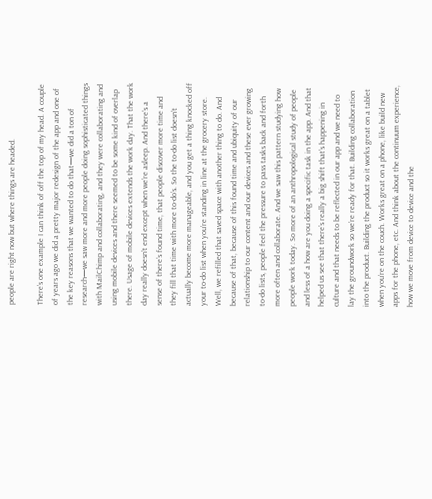people are right now but where things are headed.

There’s one example I can think of off the top of my head. A couple of years ago we did a pretty major redesign of the app and one of the key reasons that we wanted to do that—we did a ton of research—we saw more and more people doing sophisticated things with MailChimp and collaborating, and they were collaborating and using mobile devices and there seemed to be some kind of overlap there. Usage of mobile devices extends the work day. That the work day really doesn’t end except when we’re asleep. And there’s a sense of there’s found time, that people discover more time and they fill that time with more to-do’s. So the to-do list doesn’t actually become more manageable, and you get a thing knocked off your to-do list when you’re standing in line at the grocery store. Well, we refilled that saved space with another thing to do. And because of that, because of this found time and ubiquity of our relationship to our content and our devices and these ever growing to-do lists, people feel the pressure to pass tasks back and forth more often and collaborate. And we saw this pattern studying how people work today. So more of an anthropological study of people and less of a how are you doing a specific task in the app. And that helped us see that there’s really a big shift that’s happening in culture and that needs to be reflected in our app and we need to lay the groundwork so we’re ready for that. Building collaboration into the product. Building the product so it works great on a tablet when you’re on the couch. Works great on a phone, like build new apps for the phone, etc. And think about the continuum experience, how we move from device to device and the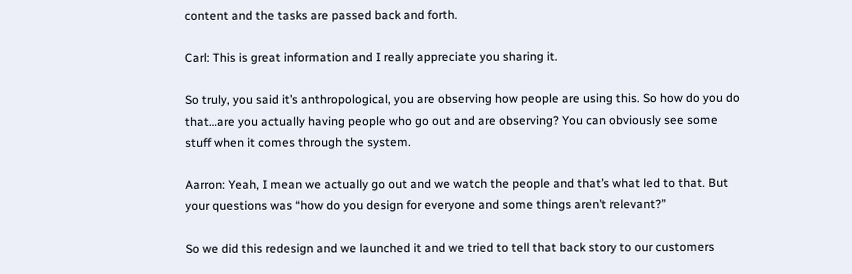content and the tasks are passed back and forth.

Carl: This is great information and I really appreciate you sharing it.

So truly, you said it’s anthropological, you are observing how people are using this. So how do you do that…are you actually having people who go out and are observing? You can obviously see some stuff when it comes through the system.

Aarron: Yeah, I mean we actually go out and we watch the people and that’s what led to that. But your questions was “how do you design for everyone and some things aren’t relevant?”

So we did this redesign and we launched it and we tried to tell that back story to our customers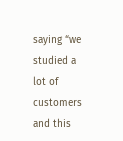saying “we studied a lot of customers and this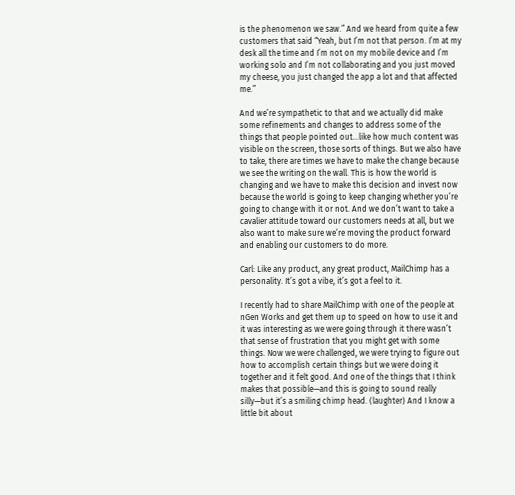is the phenomenon we saw.” And we heard from quite a few customers that said “Yeah, but I’m not that person. I’m at my desk all the time and I’m not on my mobile device and I’m working solo and I’m not collaborating and you just moved my cheese, you just changed the app a lot and that affected me.”

And we’re sympathetic to that and we actually did make some refinements and changes to address some of the things that people pointed out…like how much content was visible on the screen, those sorts of things. But we also have to take, there are times we have to make the change because we see the writing on the wall. This is how the world is changing and we have to make this decision and invest now because the world is going to keep changing whether you’re going to change with it or not. And we don’t want to take a cavalier attitude toward our customers needs at all, but we also want to make sure we’re moving the product forward and enabling our customers to do more.

Carl: Like any product, any great product, MailChimp has a personality. It’s got a vibe, it’s got a feel to it.

I recently had to share MailChimp with one of the people at nGen Works and get them up to speed on how to use it and it was interesting as we were going through it there wasn’t that sense of frustration that you might get with some things. Now we were challenged, we were trying to figure out how to accomplish certain things but we were doing it together and it felt good. And one of the things that I think makes that possible—and this is going to sound really silly—but it’s a smiling chimp head. (laughter) And I know a little bit about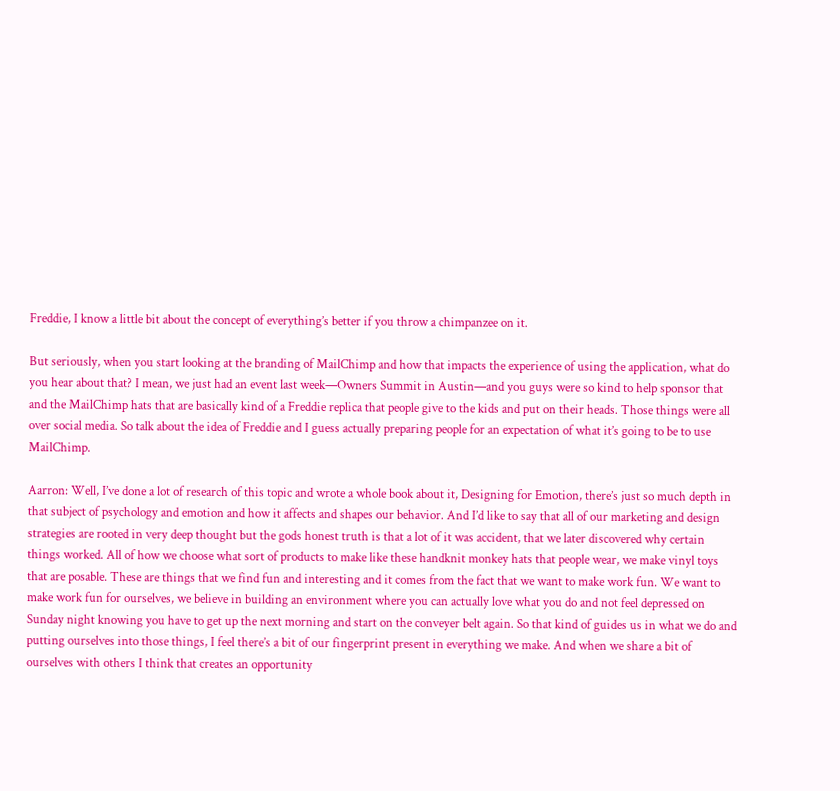Freddie, I know a little bit about the concept of everything’s better if you throw a chimpanzee on it.

But seriously, when you start looking at the branding of MailChimp and how that impacts the experience of using the application, what do you hear about that? I mean, we just had an event last week—Owners Summit in Austin—and you guys were so kind to help sponsor that and the MailChimp hats that are basically kind of a Freddie replica that people give to the kids and put on their heads. Those things were all over social media. So talk about the idea of Freddie and I guess actually preparing people for an expectation of what it’s going to be to use MailChimp.

Aarron: Well, I’ve done a lot of research of this topic and wrote a whole book about it, Designing for Emotion, there’s just so much depth in that subject of psychology and emotion and how it affects and shapes our behavior. And I’d like to say that all of our marketing and design strategies are rooted in very deep thought but the gods honest truth is that a lot of it was accident, that we later discovered why certain things worked. All of how we choose what sort of products to make like these handknit monkey hats that people wear, we make vinyl toys that are posable. These are things that we find fun and interesting and it comes from the fact that we want to make work fun. We want to make work fun for ourselves, we believe in building an environment where you can actually love what you do and not feel depressed on Sunday night knowing you have to get up the next morning and start on the conveyer belt again. So that kind of guides us in what we do and putting ourselves into those things, I feel there’s a bit of our fingerprint present in everything we make. And when we share a bit of ourselves with others I think that creates an opportunity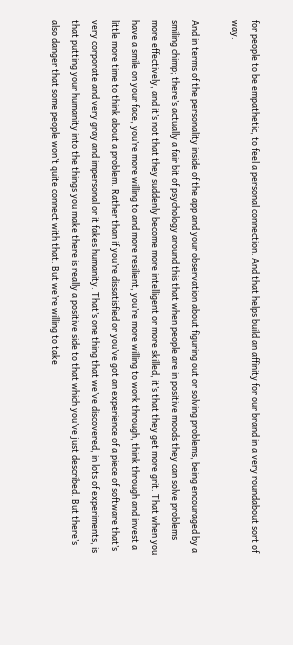for people to be empathetic, to feel a personal connection. And that helps build an affinity for our brand in a very roundabout sort of way.

And in terms of the personality inside of the app and your observation about figuring out or solving problems, being encouraged by a smiling chimp; there’s actually a fair bit of psychology around this that when people are in positive moods they can solve problems more effectively, and it’s not that they suddenly become more intelligent or more skilled, it’s that they get more grit. That when you have a smile on your face, you’re more willing to and more resilient, you’re more willing to work through, think through and invest a little more time to think about a problem. Rather than if you’re dissatisfied or you’ve got an experience of a piece of software that’s very corporate and very gray and impersonal or it fakes humanity. That’s one thing that we’ve discovered, in lots of experiments, is that putting your humanity into the things you make there is really a positive side to that which you’ve just described. But there’s also danger that some people won’t quite connect with that. But we’re willing to take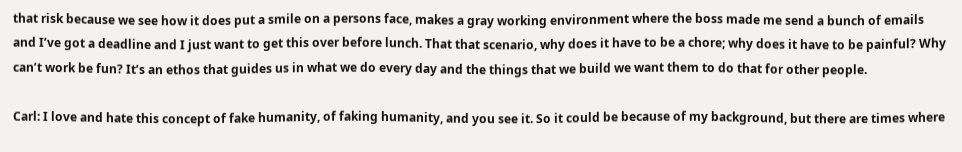that risk because we see how it does put a smile on a persons face, makes a gray working environment where the boss made me send a bunch of emails and I’ve got a deadline and I just want to get this over before lunch. That that scenario, why does it have to be a chore; why does it have to be painful? Why can’t work be fun? It’s an ethos that guides us in what we do every day and the things that we build we want them to do that for other people.

Carl: I love and hate this concept of fake humanity, of faking humanity, and you see it. So it could be because of my background, but there are times where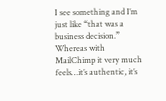I see something and I’m just like “that was a business decision.” Whereas with MailChimp it very much feels…it’s authentic, it’s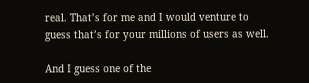real. That’s for me and I would venture to guess that’s for your millions of users as well.

And I guess one of the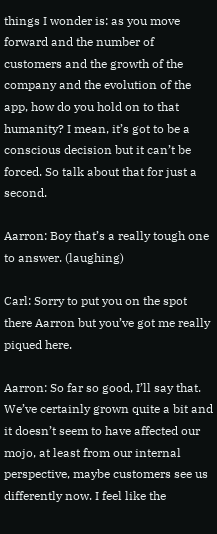things I wonder is: as you move forward and the number of customers and the growth of the company and the evolution of the app, how do you hold on to that humanity? I mean, it’s got to be a conscious decision but it can’t be forced. So talk about that for just a second.

Aarron: Boy that’s a really tough one to answer. (laughing)

Carl: Sorry to put you on the spot there Aarron but you’ve got me really piqued here.

Aarron: So far so good, I’ll say that. We’ve certainly grown quite a bit and it doesn’t seem to have affected our mojo, at least from our internal perspective, maybe customers see us differently now. I feel like the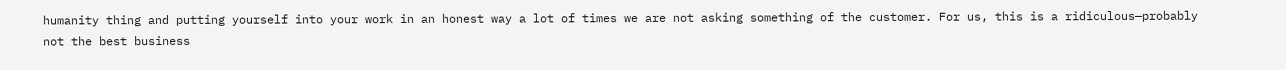humanity thing and putting yourself into your work in an honest way a lot of times we are not asking something of the customer. For us, this is a ridiculous—probably not the best business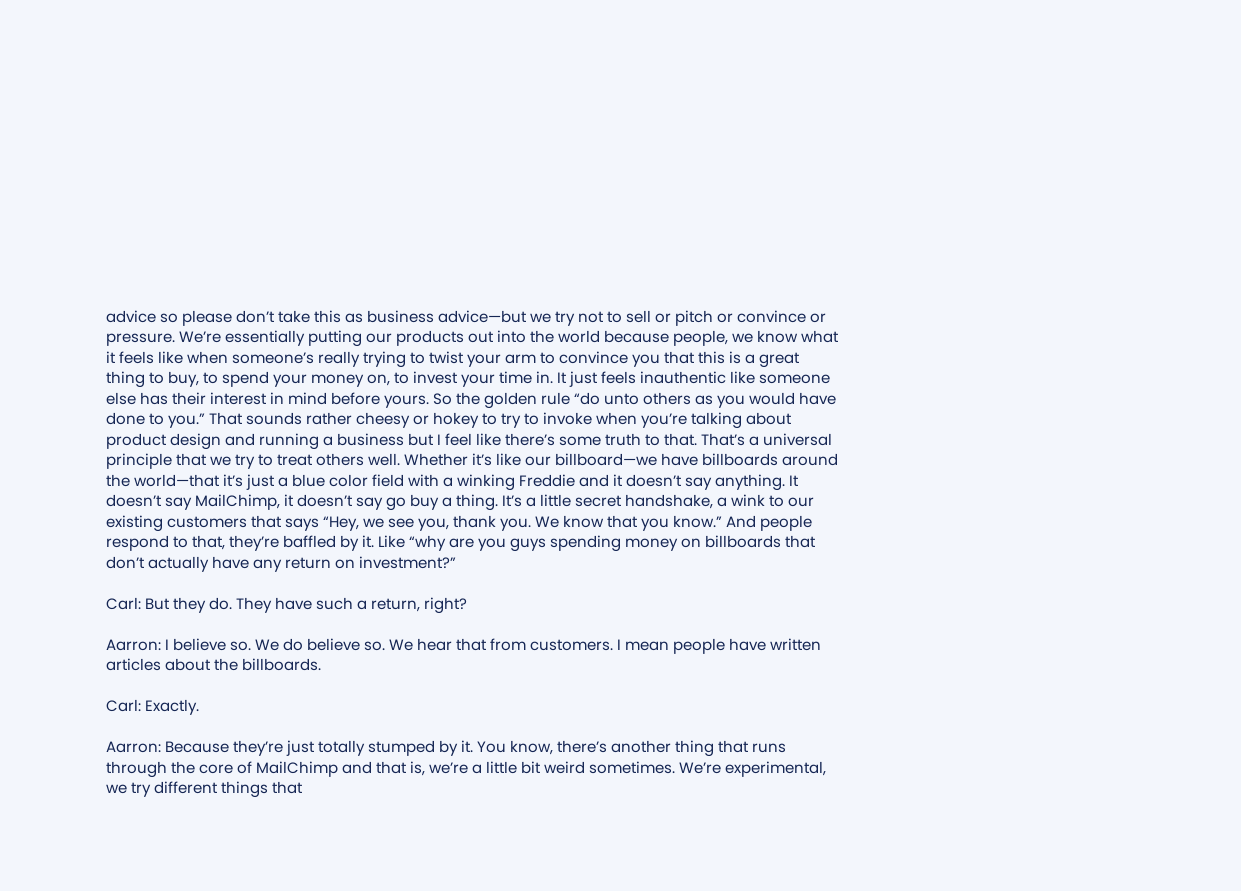advice so please don’t take this as business advice—but we try not to sell or pitch or convince or pressure. We’re essentially putting our products out into the world because people, we know what it feels like when someone’s really trying to twist your arm to convince you that this is a great thing to buy, to spend your money on, to invest your time in. It just feels inauthentic like someone else has their interest in mind before yours. So the golden rule “do unto others as you would have done to you.” That sounds rather cheesy or hokey to try to invoke when you’re talking about product design and running a business but I feel like there’s some truth to that. That’s a universal principle that we try to treat others well. Whether it’s like our billboard—we have billboards around the world—that it’s just a blue color field with a winking Freddie and it doesn’t say anything. It doesn’t say MailChimp, it doesn’t say go buy a thing. It’s a little secret handshake, a wink to our existing customers that says “Hey, we see you, thank you. We know that you know.” And people respond to that, they’re baffled by it. Like “why are you guys spending money on billboards that don’t actually have any return on investment?”

Carl: But they do. They have such a return, right?

Aarron: I believe so. We do believe so. We hear that from customers. I mean people have written articles about the billboards.

Carl: Exactly.

Aarron: Because they’re just totally stumped by it. You know, there’s another thing that runs through the core of MailChimp and that is, we’re a little bit weird sometimes. We’re experimental, we try different things that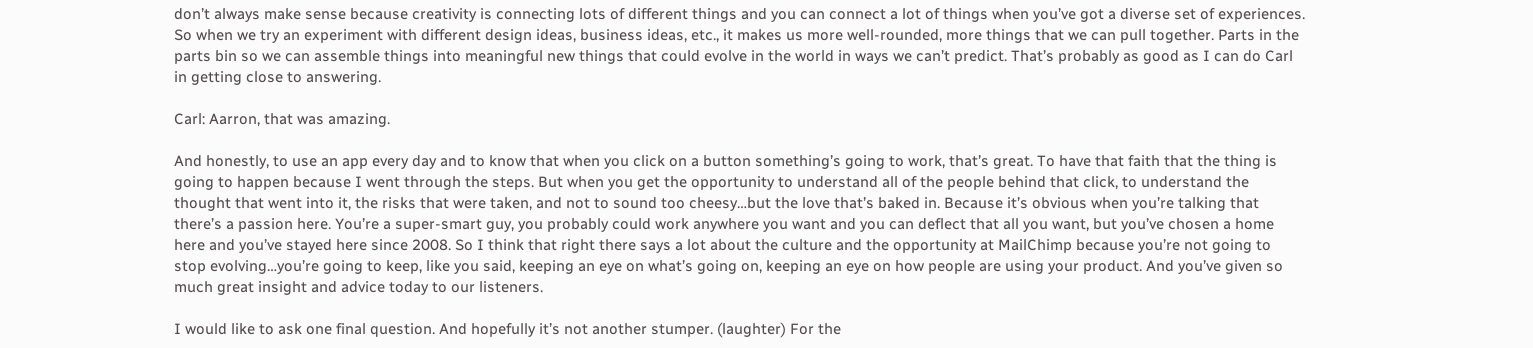don’t always make sense because creativity is connecting lots of different things and you can connect a lot of things when you’ve got a diverse set of experiences. So when we try an experiment with different design ideas, business ideas, etc., it makes us more well-rounded, more things that we can pull together. Parts in the parts bin so we can assemble things into meaningful new things that could evolve in the world in ways we can’t predict. That’s probably as good as I can do Carl in getting close to answering.

Carl: Aarron, that was amazing.

And honestly, to use an app every day and to know that when you click on a button something’s going to work, that’s great. To have that faith that the thing is going to happen because I went through the steps. But when you get the opportunity to understand all of the people behind that click, to understand the thought that went into it, the risks that were taken, and not to sound too cheesy…but the love that’s baked in. Because it’s obvious when you’re talking that there’s a passion here. You’re a super-smart guy, you probably could work anywhere you want and you can deflect that all you want, but you’ve chosen a home here and you’ve stayed here since 2008. So I think that right there says a lot about the culture and the opportunity at MailChimp because you’re not going to stop evolving…you’re going to keep, like you said, keeping an eye on what’s going on, keeping an eye on how people are using your product. And you’ve given so much great insight and advice today to our listeners.

I would like to ask one final question. And hopefully it’s not another stumper. (laughter) For the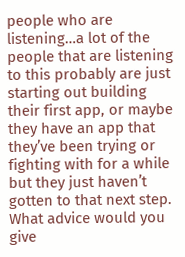people who are listening…a lot of the people that are listening to this probably are just starting out building their first app, or maybe they have an app that they’ve been trying or fighting with for a while but they just haven’t gotten to that next step. What advice would you give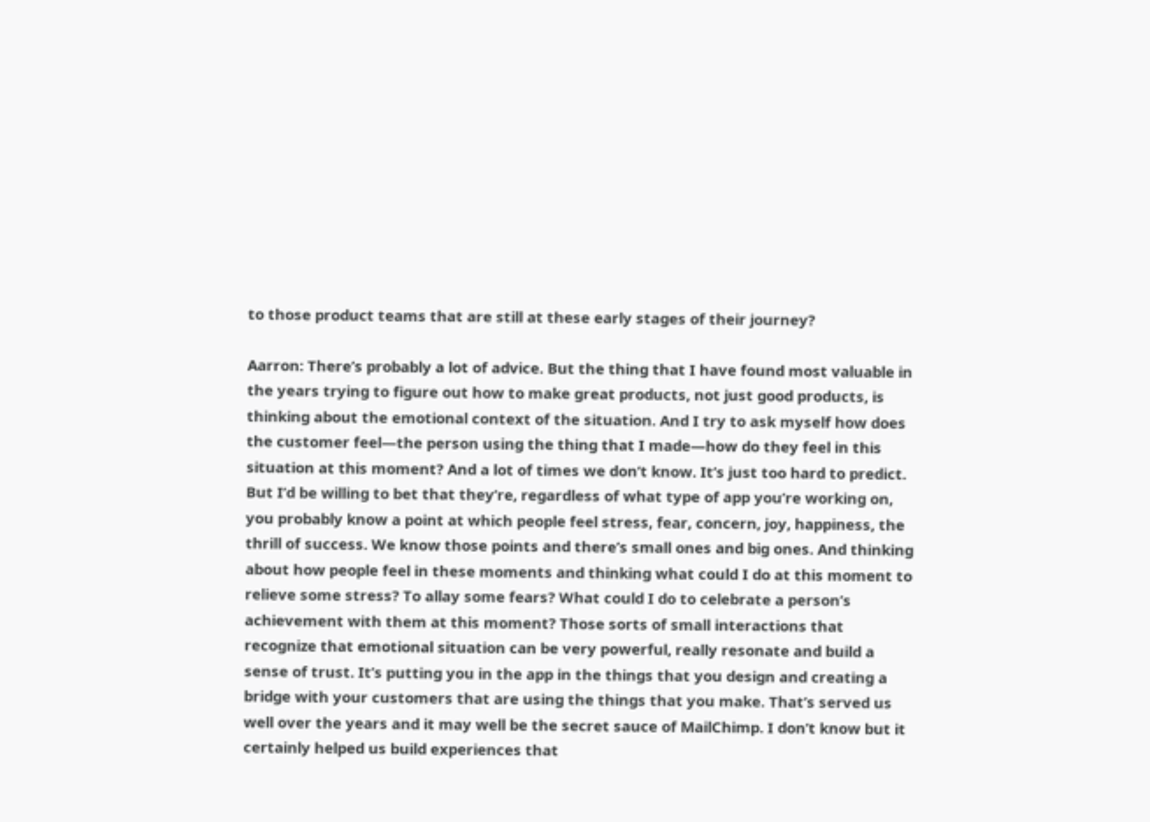to those product teams that are still at these early stages of their journey?

Aarron: There’s probably a lot of advice. But the thing that I have found most valuable in the years trying to figure out how to make great products, not just good products, is thinking about the emotional context of the situation. And I try to ask myself how does the customer feel—the person using the thing that I made—how do they feel in this situation at this moment? And a lot of times we don’t know. It’s just too hard to predict. But I’d be willing to bet that they’re, regardless of what type of app you’re working on, you probably know a point at which people feel stress, fear, concern, joy, happiness, the thrill of success. We know those points and there’s small ones and big ones. And thinking about how people feel in these moments and thinking what could I do at this moment to relieve some stress? To allay some fears? What could I do to celebrate a person’s achievement with them at this moment? Those sorts of small interactions that recognize that emotional situation can be very powerful, really resonate and build a sense of trust. It’s putting you in the app in the things that you design and creating a bridge with your customers that are using the things that you make. That’s served us well over the years and it may well be the secret sauce of MailChimp. I don’t know but it certainly helped us build experiences that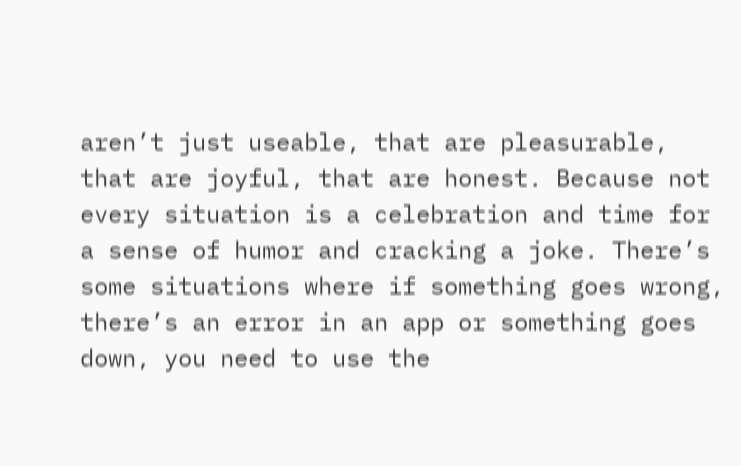aren’t just useable, that are pleasurable, that are joyful, that are honest. Because not every situation is a celebration and time for a sense of humor and cracking a joke. There’s some situations where if something goes wrong, there’s an error in an app or something goes down, you need to use the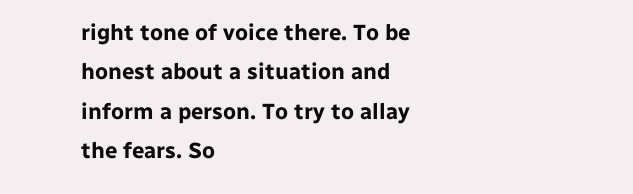right tone of voice there. To be honest about a situation and inform a person. To try to allay the fears. So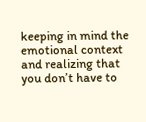keeping in mind the emotional context and realizing that you don’t have to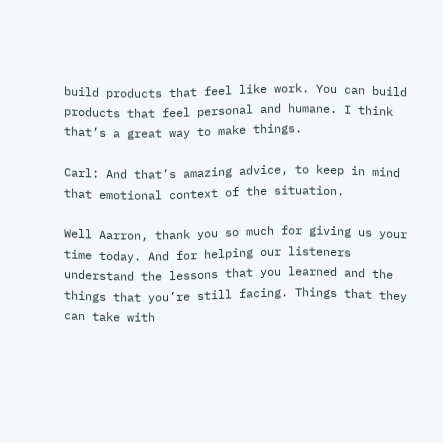build products that feel like work. You can build products that feel personal and humane. I think that’s a great way to make things.

Carl: And that’s amazing advice, to keep in mind that emotional context of the situation.

Well Aarron, thank you so much for giving us your time today. And for helping our listeners understand the lessons that you learned and the things that you’re still facing. Things that they can take with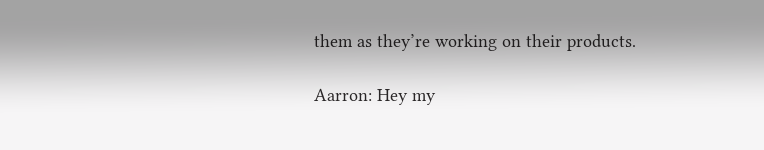them as they’re working on their products.

Aarron: Hey my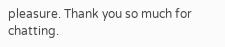pleasure. Thank you so much for chatting.